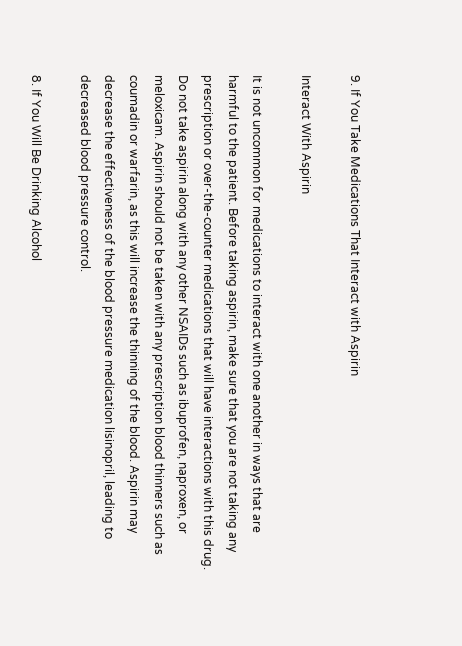9. If You Take Medications That Interact with Aspirin

Interact With Aspirin

It is not uncommon for medications to interact with one another in ways that are harmful to the patient. Before taking aspirin, make sure that you are not taking any prescription or over-the-counter medications that will have interactions with this drug. Do not take aspirin along with any other NSAIDs such as ibuprofen, naproxen, or meloxicam. Aspirin should not be taken with any prescription blood thinners such as coumadin or warfarin, as this will increase the thinning of the blood. Aspirin may decrease the effectiveness of the blood pressure medication lisinopril, leading to decreased blood pressure control.

8. If You Will Be Drinking Alcohol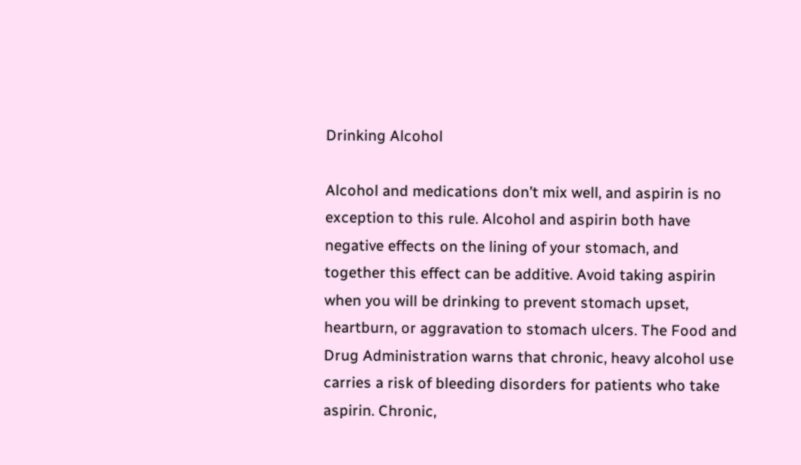Drinking Alcohol

Alcohol and medications don’t mix well, and aspirin is no exception to this rule. Alcohol and aspirin both have negative effects on the lining of your stomach, and together this effect can be additive. Avoid taking aspirin when you will be drinking to prevent stomach upset, heartburn, or aggravation to stomach ulcers. The Food and Drug Administration warns that chronic, heavy alcohol use carries a risk of bleeding disorders for patients who take aspirin. Chronic,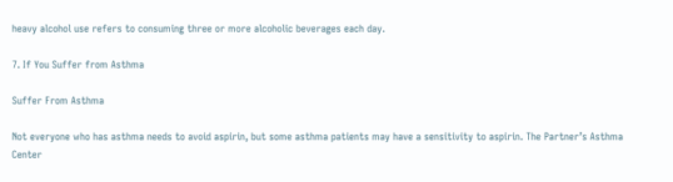heavy alcohol use refers to consuming three or more alcoholic beverages each day.

7. If You Suffer from Asthma

Suffer From Asthma

Not everyone who has asthma needs to avoid aspirin, but some asthma patients may have a sensitivity to aspirin. The Partner’s Asthma Center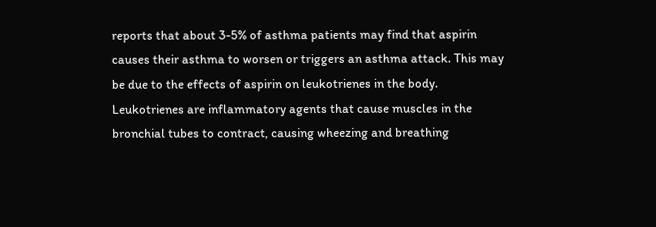reports that about 3-5% of asthma patients may find that aspirin causes their asthma to worsen or triggers an asthma attack. This may be due to the effects of aspirin on leukotrienes in the body. Leukotrienes are inflammatory agents that cause muscles in the bronchial tubes to contract, causing wheezing and breathing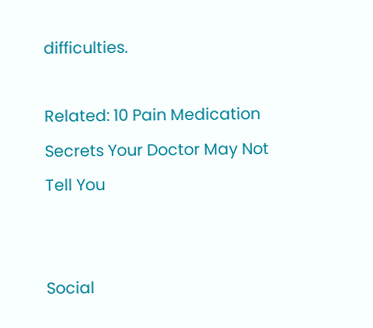difficulties.

Related: 10 Pain Medication Secrets Your Doctor May Not Tell You


Social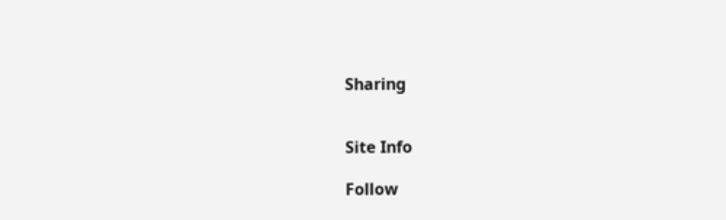Sharing


Site Info

Follow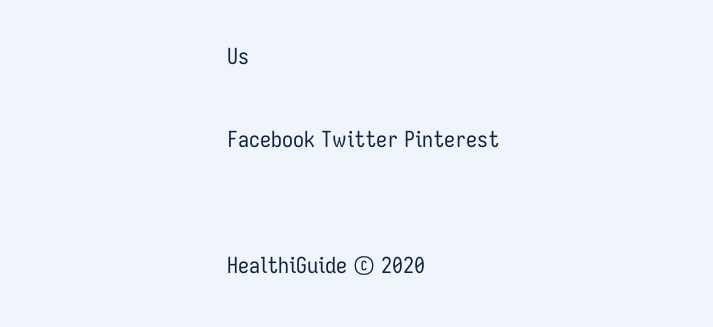Us

Facebook Twitter Pinterest


HealthiGuide © 2020